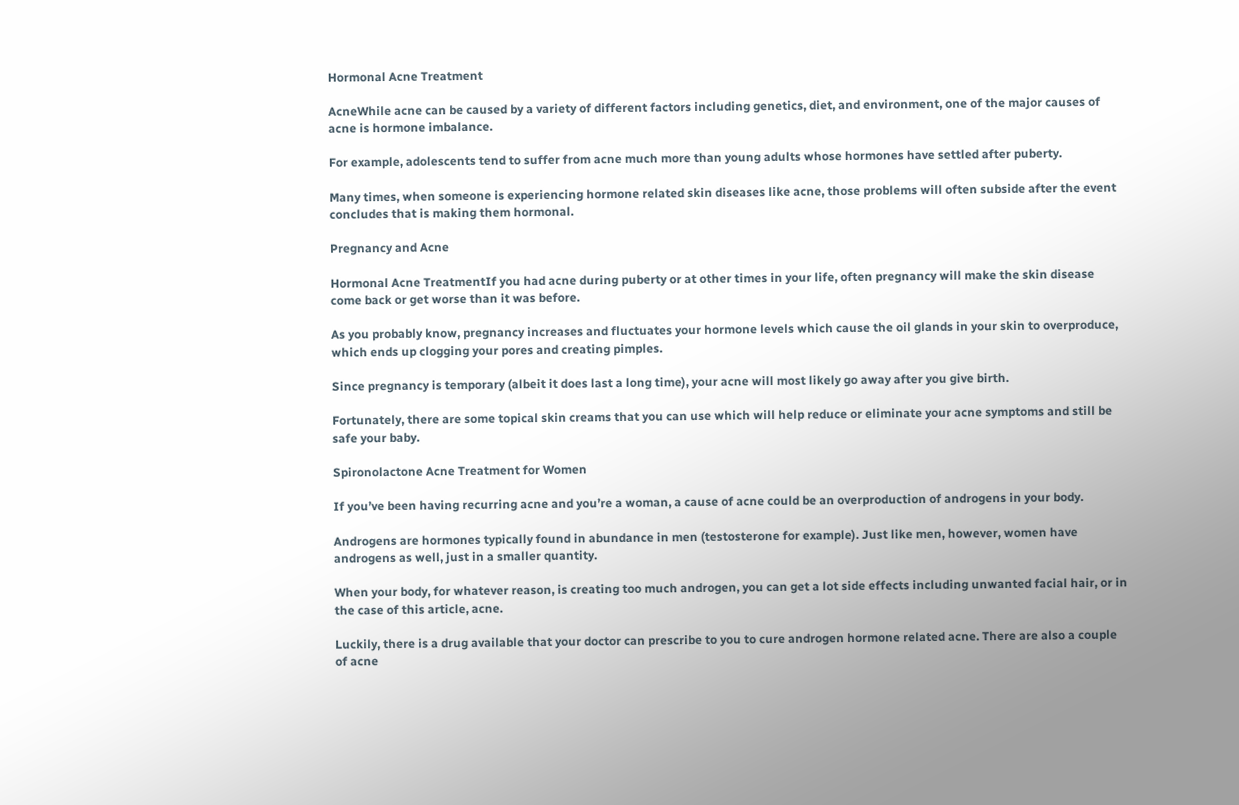Hormonal Acne Treatment

AcneWhile acne can be caused by a variety of different factors including genetics, diet, and environment, one of the major causes of acne is hormone imbalance.

For example, adolescents tend to suffer from acne much more than young adults whose hormones have settled after puberty.

Many times, when someone is experiencing hormone related skin diseases like acne, those problems will often subside after the event concludes that is making them hormonal.

Pregnancy and Acne

Hormonal Acne TreatmentIf you had acne during puberty or at other times in your life, often pregnancy will make the skin disease come back or get worse than it was before.

As you probably know, pregnancy increases and fluctuates your hormone levels which cause the oil glands in your skin to overproduce, which ends up clogging your pores and creating pimples.

Since pregnancy is temporary (albeit it does last a long time), your acne will most likely go away after you give birth.

Fortunately, there are some topical skin creams that you can use which will help reduce or eliminate your acne symptoms and still be safe your baby.

Spironolactone Acne Treatment for Women

If you’ve been having recurring acne and you’re a woman, a cause of acne could be an overproduction of androgens in your body.

Androgens are hormones typically found in abundance in men (testosterone for example). Just like men, however, women have androgens as well, just in a smaller quantity.

When your body, for whatever reason, is creating too much androgen, you can get a lot side effects including unwanted facial hair, or in the case of this article, acne.

Luckily, there is a drug available that your doctor can prescribe to you to cure androgen hormone related acne. There are also a couple of acne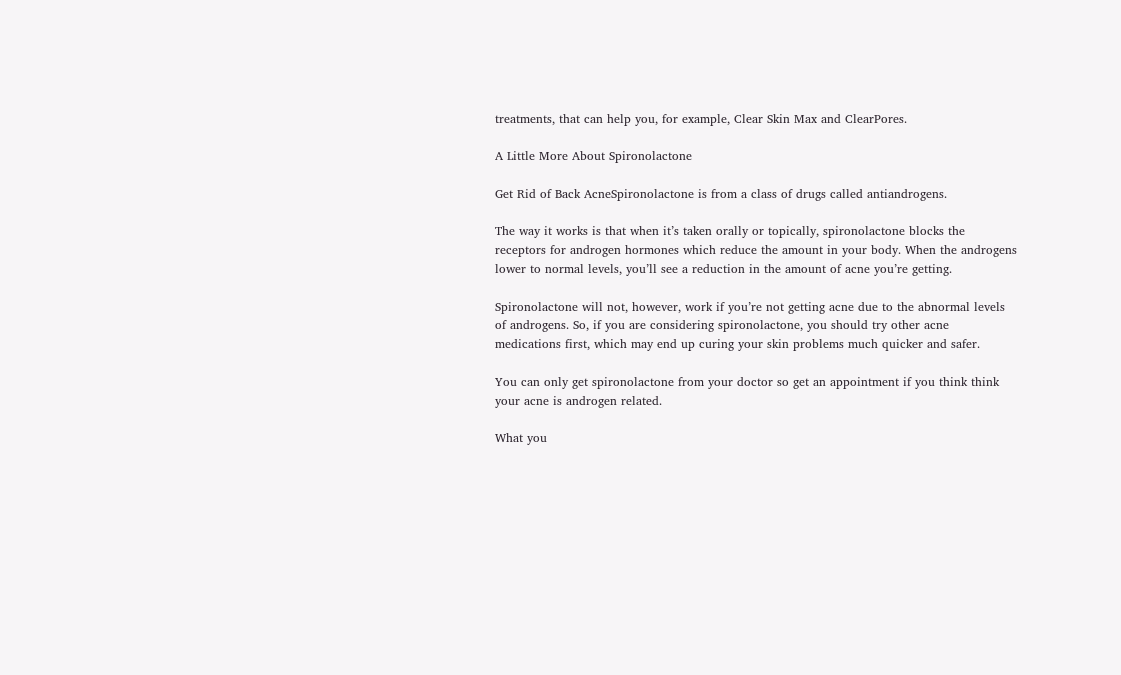treatments, that can help you, for example, Clear Skin Max and ClearPores.

A Little More About Spironolactone

Get Rid of Back AcneSpironolactone is from a class of drugs called antiandrogens.

The way it works is that when it’s taken orally or topically, spironolactone blocks the receptors for androgen hormones which reduce the amount in your body. When the androgens lower to normal levels, you’ll see a reduction in the amount of acne you’re getting.

Spironolactone will not, however, work if you’re not getting acne due to the abnormal levels of androgens. So, if you are considering spironolactone, you should try other acne medications first, which may end up curing your skin problems much quicker and safer.

You can only get spironolactone from your doctor so get an appointment if you think think your acne is androgen related.

What you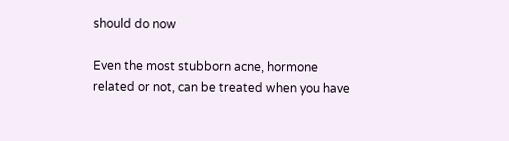should do now

Even the most stubborn acne, hormone related or not, can be treated when you have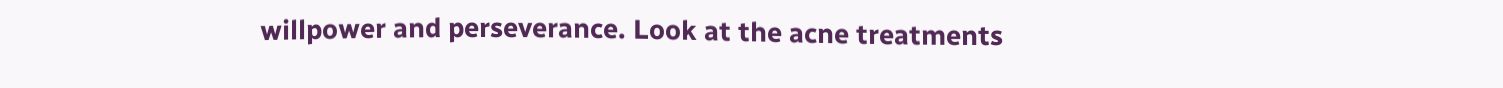willpower and perseverance. Look at the acne treatments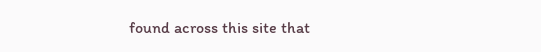found across this site that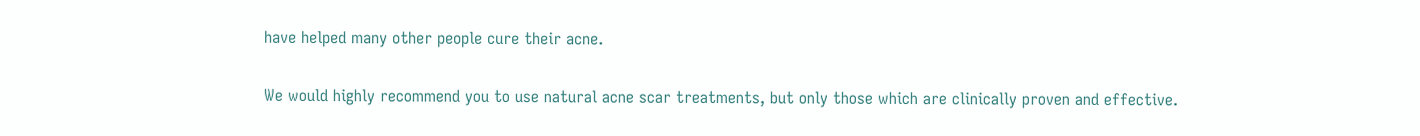have helped many other people cure their acne.

We would highly recommend you to use natural acne scar treatments, but only those which are clinically proven and effective.